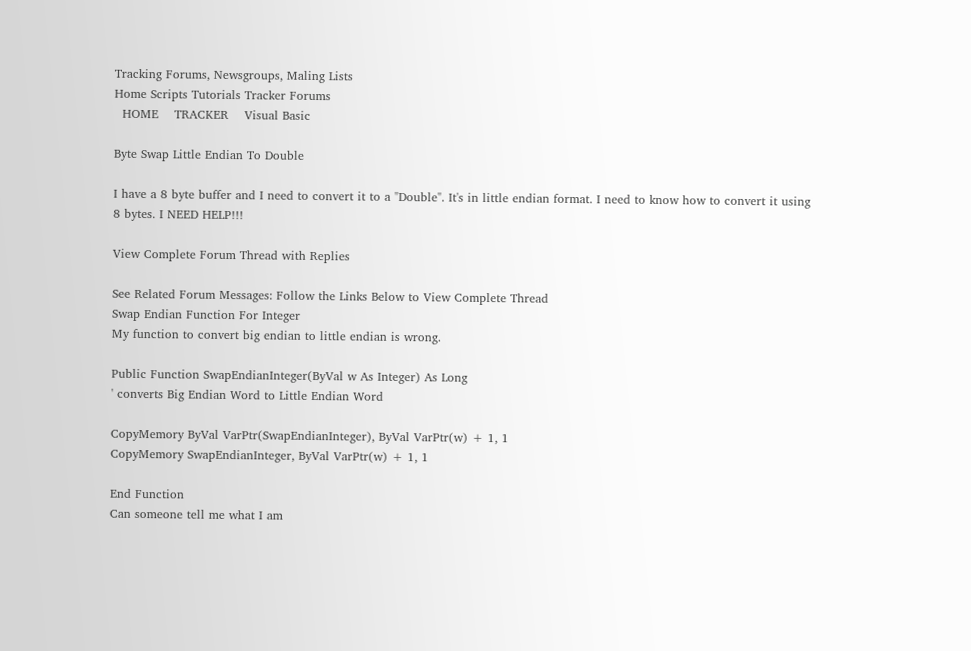Tracking Forums, Newsgroups, Maling Lists
Home Scripts Tutorials Tracker Forums
  HOME    TRACKER    Visual Basic

Byte Swap Little Endian To Double

I have a 8 byte buffer and I need to convert it to a "Double". It's in little endian format. I need to know how to convert it using 8 bytes. I NEED HELP!!!

View Complete Forum Thread with Replies

See Related Forum Messages: Follow the Links Below to View Complete Thread
Swap Endian Function For Integer
My function to convert big endian to little endian is wrong.

Public Function SwapEndianInteger(ByVal w As Integer) As Long
' converts Big Endian Word to Little Endian Word

CopyMemory ByVal VarPtr(SwapEndianInteger), ByVal VarPtr(w) + 1, 1
CopyMemory SwapEndianInteger, ByVal VarPtr(w) + 1, 1

End Function
Can someone tell me what I am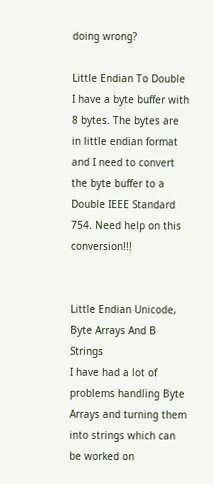doing wrong?

Little Endian To Double
I have a byte buffer with 8 bytes. The bytes are in little endian format and I need to convert the byte buffer to a Double IEEE Standard 754. Need help on this conversion!!!


Little Endian Unicode, Byte Arrays And B Strings
I have had a lot of problems handling Byte Arrays and turning them into strings which can be worked on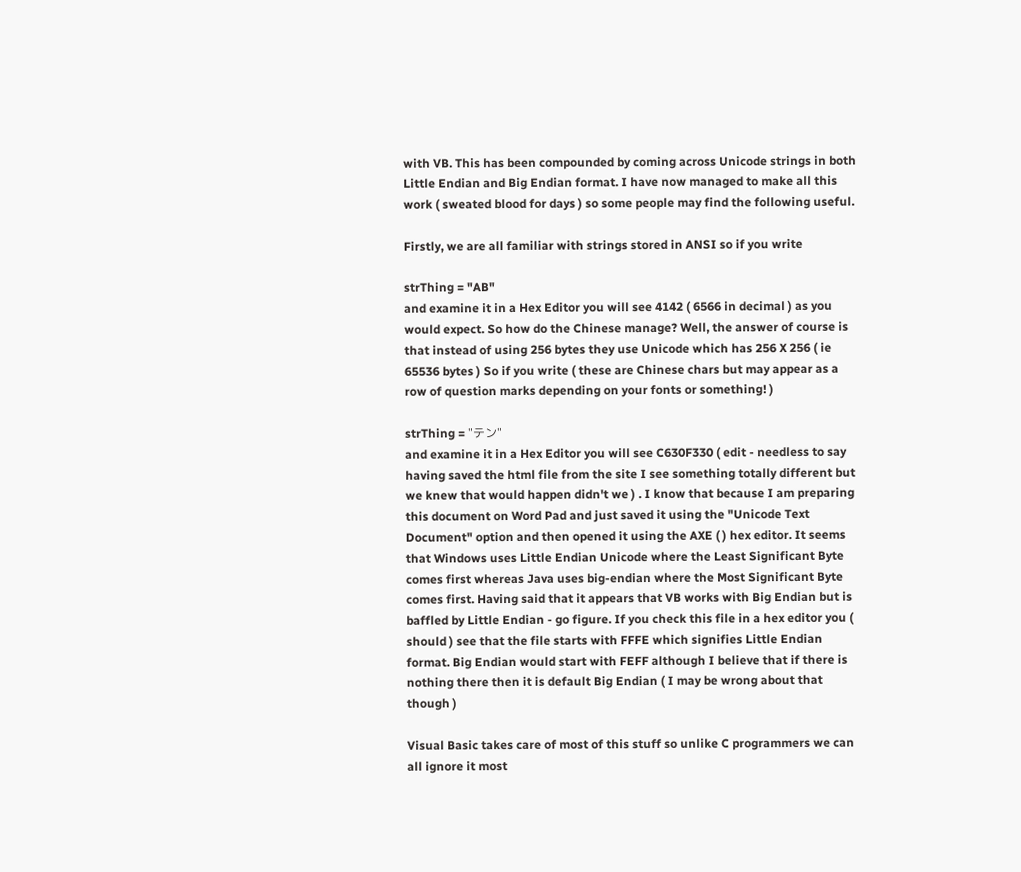with VB. This has been compounded by coming across Unicode strings in both Little Endian and Big Endian format. I have now managed to make all this work ( sweated blood for days ) so some people may find the following useful.

Firstly, we are all familiar with strings stored in ANSI so if you write

strThing = "AB"
and examine it in a Hex Editor you will see 4142 ( 6566 in decimal ) as you would expect. So how do the Chinese manage? Well, the answer of course is that instead of using 256 bytes they use Unicode which has 256 X 256 ( ie 65536 bytes ) So if you write ( these are Chinese chars but may appear as a row of question marks depending on your fonts or something! )

strThing = "テン"
and examine it in a Hex Editor you will see C630F330 ( edit - needless to say having saved the html file from the site I see something totally different but we knew that would happen didn't we ) . I know that because I am preparing this document on Word Pad and just saved it using the "Unicode Text Document" option and then opened it using the AXE ( ) hex editor. It seems that Windows uses Little Endian Unicode where the Least Significant Byte comes first whereas Java uses big-endian where the Most Significant Byte comes first. Having said that it appears that VB works with Big Endian but is baffled by Little Endian - go figure. If you check this file in a hex editor you ( should ) see that the file starts with FFFE which signifies Little Endian format. Big Endian would start with FEFF although I believe that if there is nothing there then it is default Big Endian ( I may be wrong about that though )

Visual Basic takes care of most of this stuff so unlike C programmers we can all ignore it most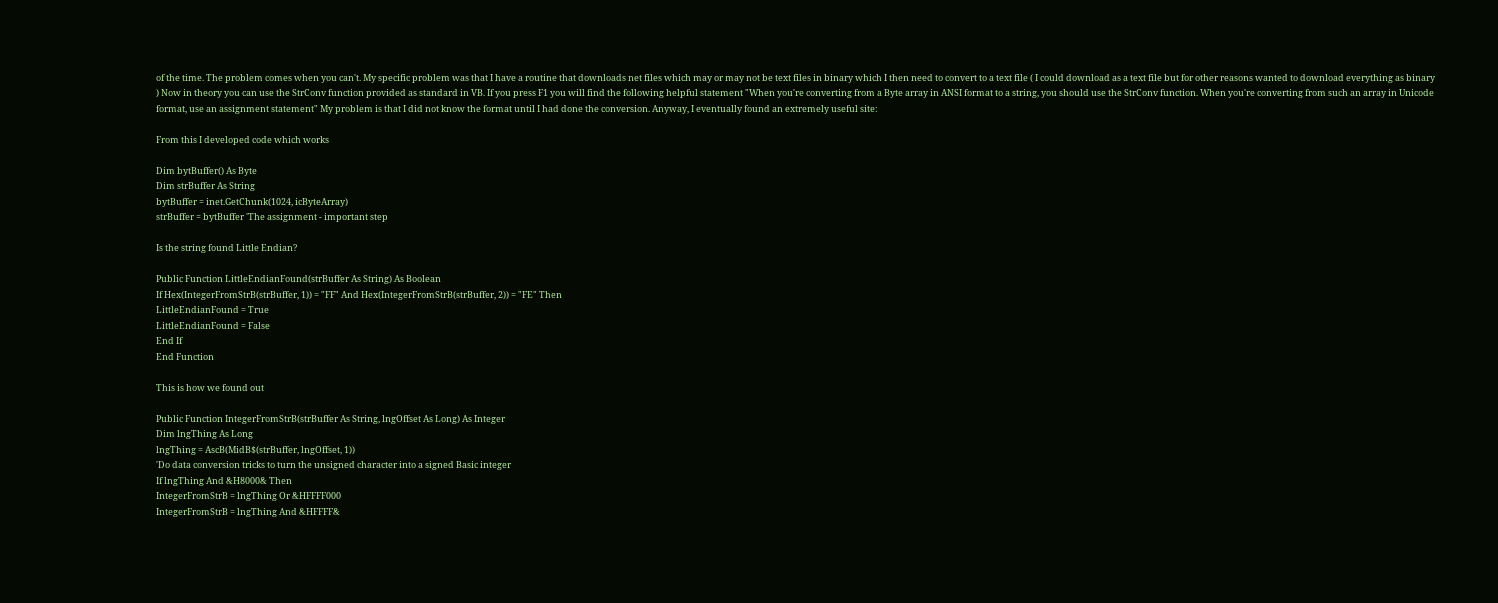of the time. The problem comes when you can't. My specific problem was that I have a routine that downloads net files which may or may not be text files in binary which I then need to convert to a text file ( I could download as a text file but for other reasons wanted to download everything as binary ) Now in theory you can use the StrConv function provided as standard in VB. If you press F1 you will find the following helpful statement "When you're converting from a Byte array in ANSI format to a string, you should use the StrConv function. When you're converting from such an array in Unicode format, use an assignment statement" My problem is that I did not know the format until I had done the conversion. Anyway, I eventually found an extremely useful site:

From this I developed code which works

Dim bytBuffer() As Byte
Dim strBuffer As String
bytBuffer = inet.GetChunk(1024, icByteArray)
strBuffer = bytBuffer 'The assignment - important step

Is the string found Little Endian?

Public Function LittleEndianFound(strBuffer As String) As Boolean
If Hex(IntegerFromStrB(strBuffer, 1)) = "FF" And Hex(IntegerFromStrB(strBuffer, 2)) = "FE" Then
LittleEndianFound = True
LittleEndianFound = False
End If
End Function

This is how we found out

Public Function IntegerFromStrB(strBuffer As String, lngOffset As Long) As Integer
Dim lngThing As Long
lngThing = AscB(MidB$(strBuffer, lngOffset, 1))
'Do data conversion tricks to turn the unsigned character into a signed Basic integer
If lngThing And &H8000& Then
IntegerFromStrB = lngThing Or &HFFFF000
IntegerFromStrB = lngThing And &HFFFF&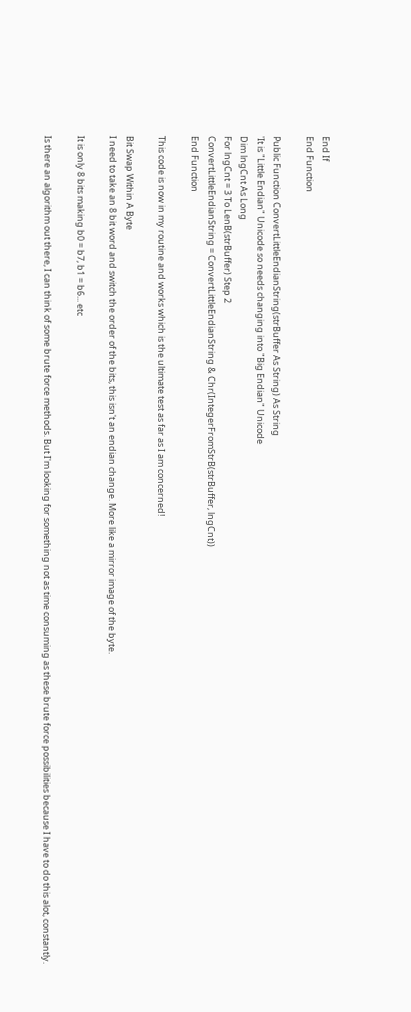End If
End Function

Public Function ConvertLittleEndianString(strBuffer As String) As String
'It is "Little Endian" Unicode so needs changing into "Big Endian" Unicode
Dim lngCnt As Long
For lngCnt = 3 To LenB(strBuffer) Step 2
ConvertLittleEndianString = ConvertLittleEndianString & Chr(IntegerFromStrB(strBuffer, lngCnt))
End Function

This code is now in my routine and works which is the ultimate test as far as I am concerned!

Bit Swap Within A Byte
I need to take an 8 bit word and switch the order of the bits, this isn't an endian change. More like a mirror image of the byte.

It is only 8 bits making b0 = b7, b1 = b6... etc

Is there an algorithm out there, I can think of some brute force methods. But I'm looking for something not as time consuming as these brute force possibilities because I have to do this alot, constantly.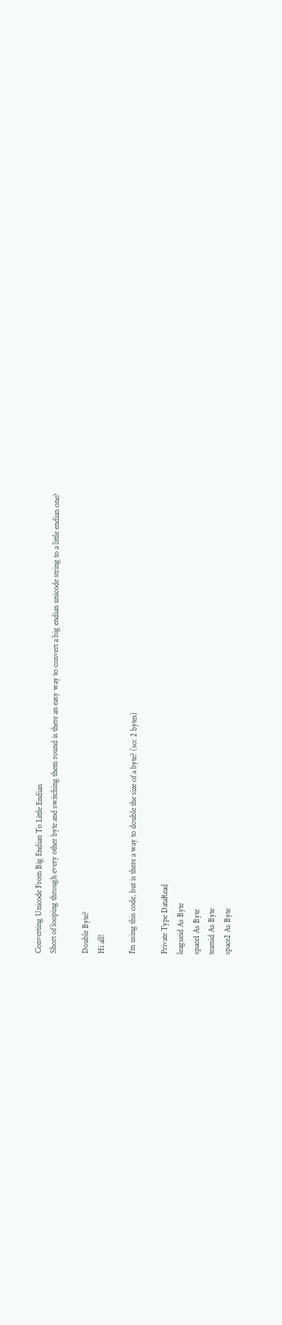Converting Unicode From Big Endian To Little Endian
Short of looping through every other byte and switching them round is there an easy way to convert a big endian unicode string to a little endian one?

Double Byte?
Hi all!

I'm using this code, but is there a way to double the size of a byte? (so: 2 bytes)

Private Type DataRead
leagueid As Byte
space1 As Byte
teamid As Byte
space2 As Byte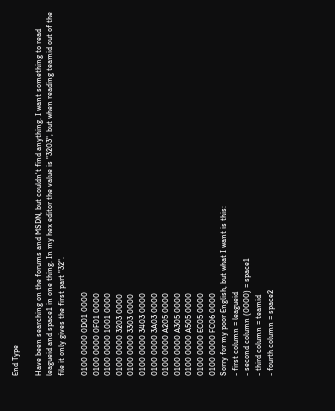End Type

Have been searching on the forums and MSDN, but couldn't find anything. I want something to read leagueid and space1 in one thing. In my hex editor the value is "3203", but when reading teamid out of the file it only gives the first part "32".

0100 0000 0D01 0000
0100 0000 0F01 0000
0100 0000 1001 0000
0100 0000 3203 0000
0100 0000 3303 0000
0100 0000 3403 0000
0100 0000 3A03 0000
0100 0000 A205 0000
0100 0000 A305 0000
0100 0000 A505 0000
0100 0000 EC05 0000
0100 0000 FC06 0000
Sorry for my poor English, but what I want is this:
- first column = leagueid
- second column (0000) = space1
- third column = teamid
- fourth column = space2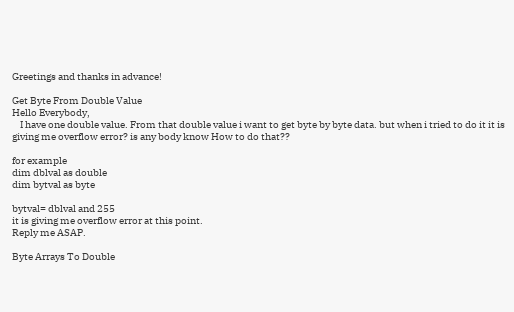Greetings and thanks in advance!

Get Byte From Double Value
Hello Everybody,
    I have one double value. From that double value i want to get byte by byte data. but when i tried to do it it is giving me overflow error? is any body know How to do that??

for example
dim dblval as double
dim bytval as byte

bytval= dblval and 255
it is giving me overflow error at this point.
Reply me ASAP.

Byte Arrays To Double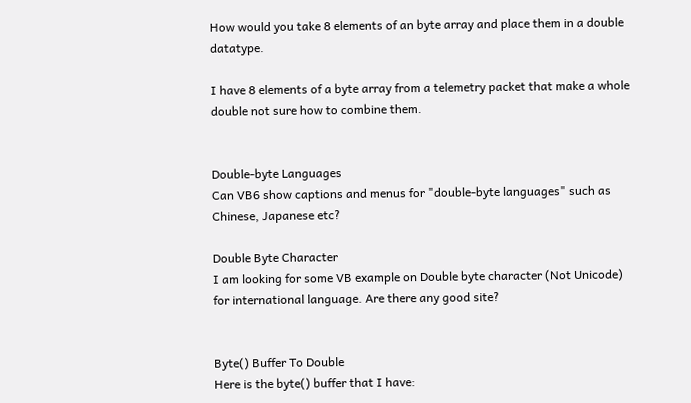How would you take 8 elements of an byte array and place them in a double datatype.

I have 8 elements of a byte array from a telemetry packet that make a whole double not sure how to combine them.


Double-byte Languages
Can VB6 show captions and menus for "double-byte languages" such as Chinese, Japanese etc?

Double Byte Character
I am looking for some VB example on Double byte character (Not Unicode) for international language. Are there any good site?


Byte() Buffer To Double
Here is the byte() buffer that I have: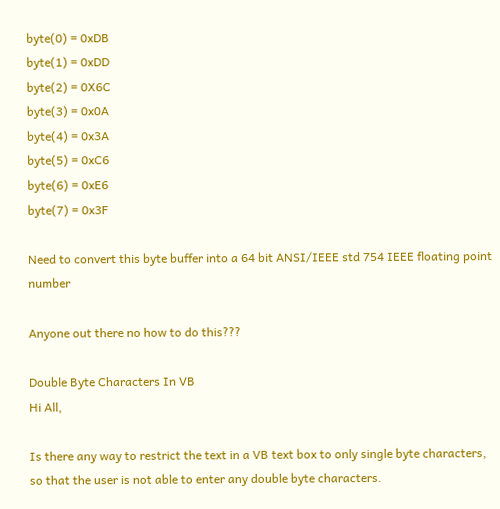byte(0) = 0xDB
byte(1) = 0xDD
byte(2) = 0X6C
byte(3) = 0x0A
byte(4) = 0x3A
byte(5) = 0xC6
byte(6) = 0xE6
byte(7) = 0x3F

Need to convert this byte buffer into a 64 bit ANSI/IEEE std 754 IEEE floating point number

Anyone out there no how to do this???

Double Byte Characters In VB
Hi All,

Is there any way to restrict the text in a VB text box to only single byte characters, so that the user is not able to enter any double byte characters.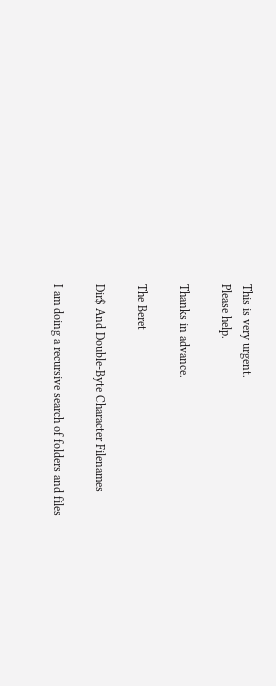This is very urgent.
Please help.

Thanks in advance.

The Beret

Dir$ And Double-Byte Character Filenames

I am doing a recursive search of folders and files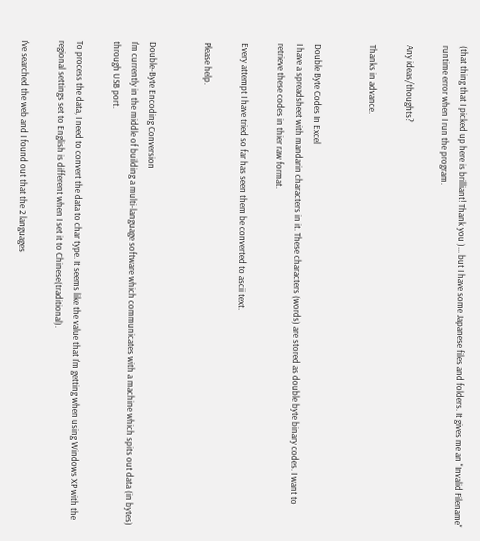(that thing that I picked up here is brilliant! Thank you )... but I have some Japanese files and folders. It gives me an "Invalid Filename" runtime error when I run the program.

Any ideas/thoughts?

Thanks in advance.


Double Byte Codes In Excel
I have a spreadsheet with mandarin characters in it. These characters (words) are stored as double byte binary codes. I want to retrieve these codes in thier raw format.

Every attempt I have tried so far has seen them be converted to ascii text.

Please help.


Double-Byte Encoding Conversion
I'm currently in the middle of building a multi-language software which communicates with a machine which spits out data (in bytes) through USB port.

To process the data, I need to convert the data to char type. It seems like the value that I'm getting when using Windows XP with the regional settings set to English is different when I set it to Chinese(traditional).

I've searched the web and I found out that the 2 languages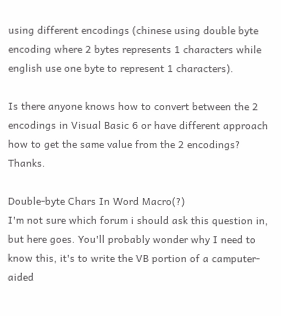using different encodings (chinese using double byte encoding where 2 bytes represents 1 characters while english use one byte to represent 1 characters).

Is there anyone knows how to convert between the 2 encodings in Visual Basic 6 or have different approach how to get the same value from the 2 encodings? Thanks.

Double-byte Chars In Word Macro(?)
I'm not sure which forum i should ask this question in, but here goes. You'll probably wonder why I need to know this, it's to write the VB portion of a camputer-aided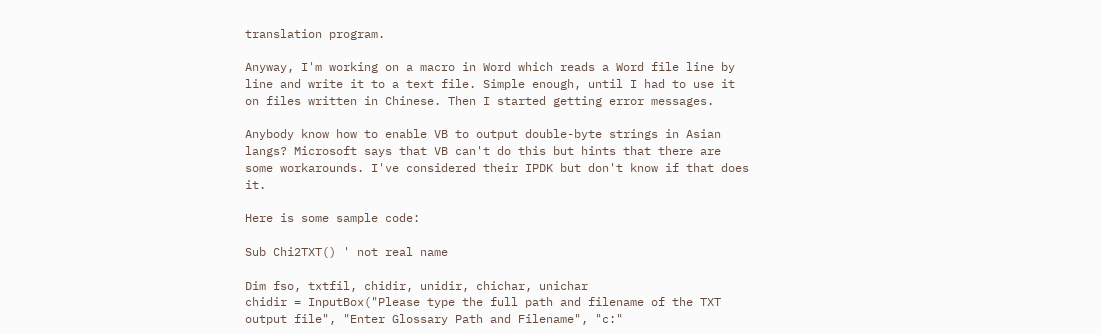translation program.

Anyway, I'm working on a macro in Word which reads a Word file line by line and write it to a text file. Simple enough, until I had to use it on files written in Chinese. Then I started getting error messages.

Anybody know how to enable VB to output double-byte strings in Asian langs? Microsoft says that VB can't do this but hints that there are some workarounds. I've considered their IPDK but don't know if that does it.

Here is some sample code:

Sub Chi2TXT() ' not real name

Dim fso, txtfil, chidir, unidir, chichar, unichar
chidir = InputBox("Please type the full path and filename of the TXT output file", "Enter Glossary Path and Filename", "c:"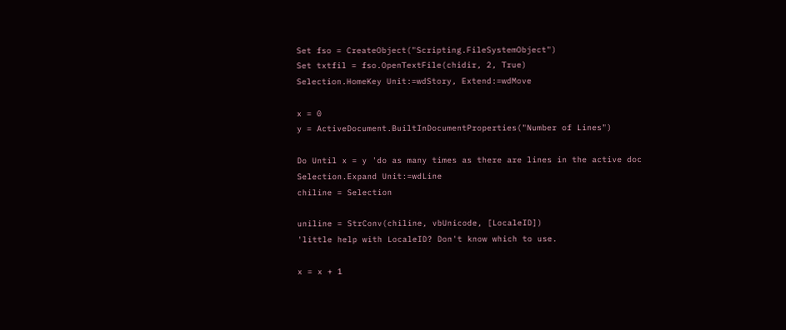Set fso = CreateObject("Scripting.FileSystemObject")
Set txtfil = fso.OpenTextFile(chidir, 2, True)
Selection.HomeKey Unit:=wdStory, Extend:=wdMove

x = 0
y = ActiveDocument.BuiltInDocumentProperties("Number of Lines")

Do Until x = y 'do as many times as there are lines in the active doc
Selection.Expand Unit:=wdLine
chiline = Selection

uniline = StrConv(chiline, vbUnicode, [LocaleID])
'little help with LocaleID? Don't know which to use.

x = x + 1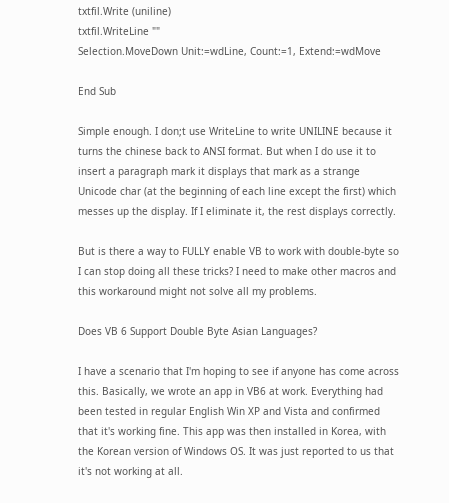txtfil.Write (uniline)
txtfil.WriteLine ""
Selection.MoveDown Unit:=wdLine, Count:=1, Extend:=wdMove

End Sub

Simple enough. I don;t use WriteLine to write UNILINE because it turns the chinese back to ANSI format. But when I do use it to insert a paragraph mark it displays that mark as a strange Unicode char (at the beginning of each line except the first) which messes up the display. If I eliminate it, the rest displays correctly.

But is there a way to FULLY enable VB to work with double-byte so I can stop doing all these tricks? I need to make other macros and this workaround might not solve all my problems.

Does VB 6 Support Double Byte Asian Languages?

I have a scenario that I'm hoping to see if anyone has come across this. Basically, we wrote an app in VB6 at work. Everything had been tested in regular English Win XP and Vista and confirmed that it's working fine. This app was then installed in Korea, with the Korean version of Windows OS. It was just reported to us that it's not working at all.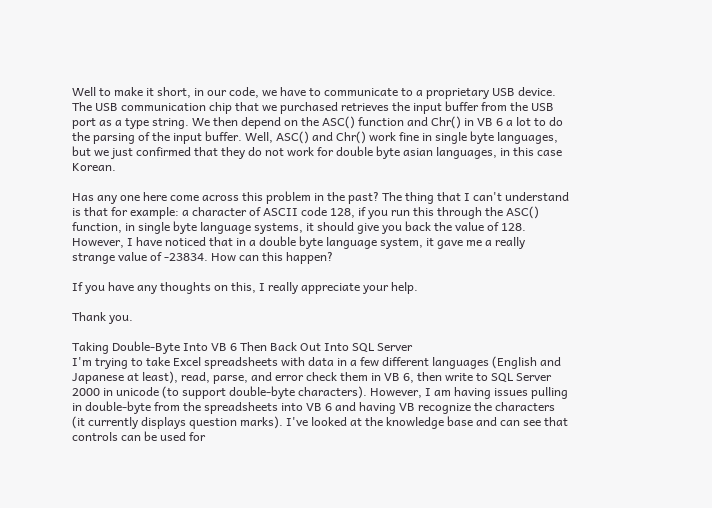Well to make it short, in our code, we have to communicate to a proprietary USB device. The USB communication chip that we purchased retrieves the input buffer from the USB port as a type string. We then depend on the ASC() function and Chr() in VB 6 a lot to do the parsing of the input buffer. Well, ASC() and Chr() work fine in single byte languages, but we just confirmed that they do not work for double byte asian languages, in this case Korean.

Has any one here come across this problem in the past? The thing that I can't understand is that for example: a character of ASCII code 128, if you run this through the ASC() function, in single byte language systems, it should give you back the value of 128. However, I have noticed that in a double byte language system, it gave me a really strange value of -23834. How can this happen?

If you have any thoughts on this, I really appreciate your help.

Thank you.

Taking Double-Byte Into VB 6 Then Back Out Into SQL Server
I'm trying to take Excel spreadsheets with data in a few different languages (English and Japanese at least), read, parse, and error check them in VB 6, then write to SQL Server 2000 in unicode (to support double-byte characters). However, I am having issues pulling in double-byte from the spreadsheets into VB 6 and having VB recognize the characters (it currently displays question marks). I've looked at the knowledge base and can see that controls can be used for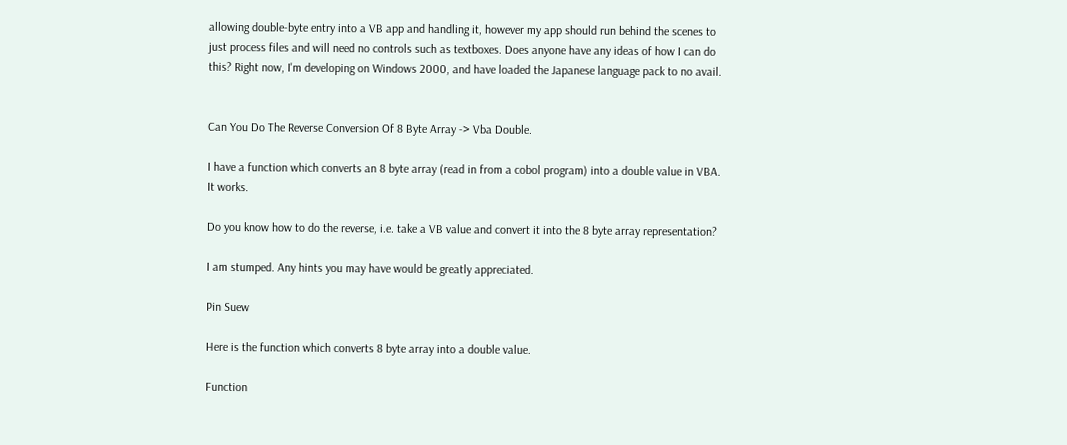allowing double-byte entry into a VB app and handling it, however my app should run behind the scenes to just process files and will need no controls such as textboxes. Does anyone have any ideas of how I can do this? Right now, I'm developing on Windows 2000, and have loaded the Japanese language pack to no avail.


Can You Do The Reverse Conversion Of 8 Byte Array -> Vba Double.

I have a function which converts an 8 byte array (read in from a cobol program) into a double value in VBA. It works.

Do you know how to do the reverse, i.e. take a VB value and convert it into the 8 byte array representation?

I am stumped. Any hints you may have would be greatly appreciated.

Pin Suew

Here is the function which converts 8 byte array into a double value.

Function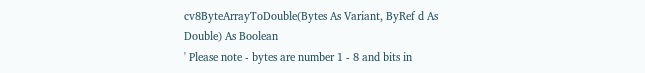cv8ByteArrayToDouble(Bytes As Variant, ByRef d As Double) As Boolean
' Please note - bytes are number 1 - 8 and bits in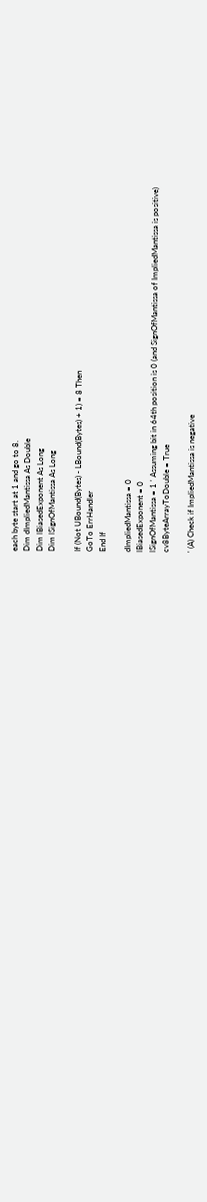each byte start at 1 and go to 8.
Dim dImpliedMantissa As Double
Dim lBiasedExponent As Long
Dim lSignOfMantissa As Long

If (Not UBound(Bytes) - LBound(Bytes) + 1) = 8 Then
GoTo ErrHandler
End If

dImpliedMantissa = 0
lBiasedExponent = 0
lSignOfMantissa = 1 ' Assuming bit in 64th position is 0 (and SignOfMantissa of ImpliedMantissa is positive)
cv8ByteArrayToDouble = True

' (A) Check if ImpliedMantissa is negative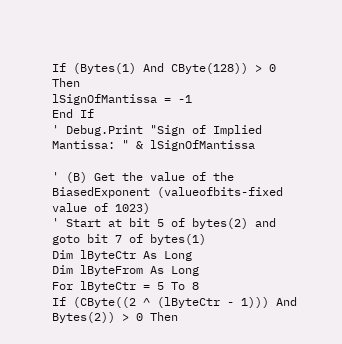If (Bytes(1) And CByte(128)) > 0 Then
lSignOfMantissa = -1
End If
' Debug.Print "Sign of Implied Mantissa: " & lSignOfMantissa

' (B) Get the value of the BiasedExponent (valueofbits-fixed value of 1023)
' Start at bit 5 of bytes(2) and goto bit 7 of bytes(1)
Dim lByteCtr As Long
Dim lByteFrom As Long
For lByteCtr = 5 To 8
If (CByte((2 ^ (lByteCtr - 1))) And Bytes(2)) > 0 Then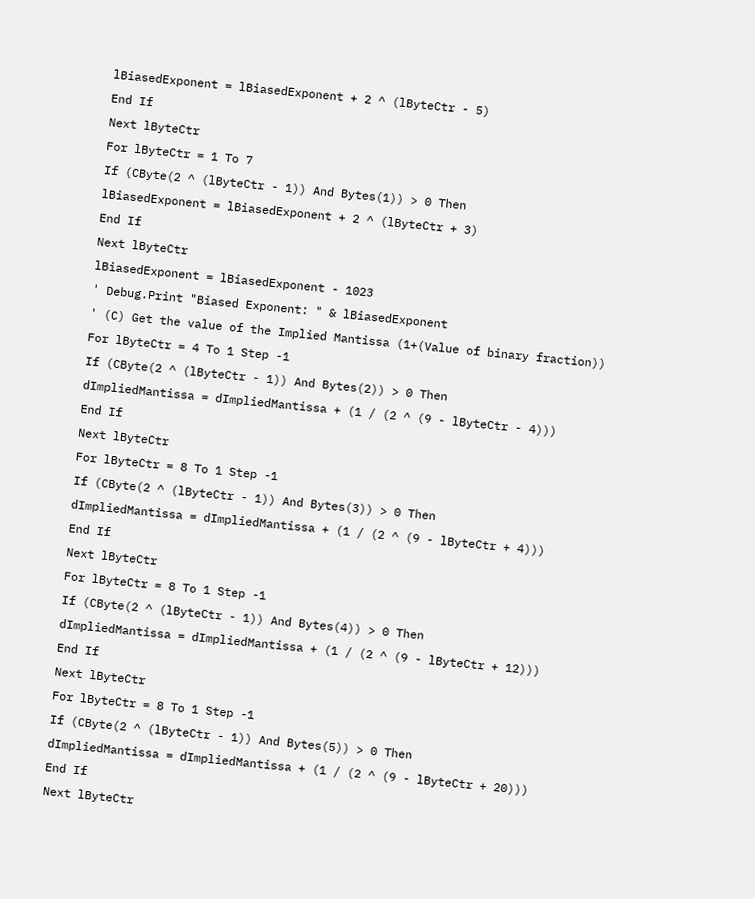lBiasedExponent = lBiasedExponent + 2 ^ (lByteCtr - 5)
End If
Next lByteCtr
For lByteCtr = 1 To 7
If (CByte(2 ^ (lByteCtr - 1)) And Bytes(1)) > 0 Then
lBiasedExponent = lBiasedExponent + 2 ^ (lByteCtr + 3)
End If
Next lByteCtr
lBiasedExponent = lBiasedExponent - 1023
' Debug.Print "Biased Exponent: " & lBiasedExponent
' (C) Get the value of the Implied Mantissa (1+(Value of binary fraction))
For lByteCtr = 4 To 1 Step -1
If (CByte(2 ^ (lByteCtr - 1)) And Bytes(2)) > 0 Then
dImpliedMantissa = dImpliedMantissa + (1 / (2 ^ (9 - lByteCtr - 4)))
End If
Next lByteCtr
For lByteCtr = 8 To 1 Step -1
If (CByte(2 ^ (lByteCtr - 1)) And Bytes(3)) > 0 Then
dImpliedMantissa = dImpliedMantissa + (1 / (2 ^ (9 - lByteCtr + 4)))
End If
Next lByteCtr
For lByteCtr = 8 To 1 Step -1
If (CByte(2 ^ (lByteCtr - 1)) And Bytes(4)) > 0 Then
dImpliedMantissa = dImpliedMantissa + (1 / (2 ^ (9 - lByteCtr + 12)))
End If
Next lByteCtr
For lByteCtr = 8 To 1 Step -1
If (CByte(2 ^ (lByteCtr - 1)) And Bytes(5)) > 0 Then
dImpliedMantissa = dImpliedMantissa + (1 / (2 ^ (9 - lByteCtr + 20)))
End If
Next lByteCtr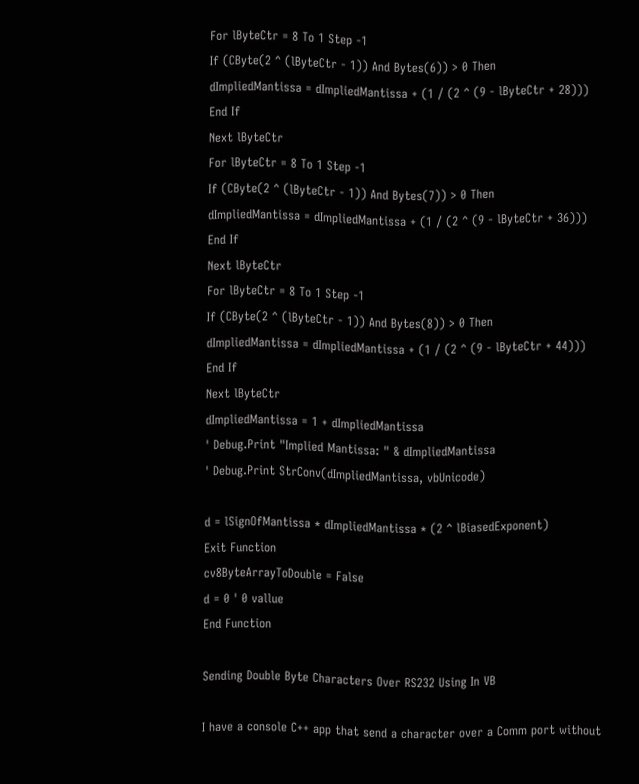For lByteCtr = 8 To 1 Step -1
If (CByte(2 ^ (lByteCtr - 1)) And Bytes(6)) > 0 Then
dImpliedMantissa = dImpliedMantissa + (1 / (2 ^ (9 - lByteCtr + 28)))
End If
Next lByteCtr
For lByteCtr = 8 To 1 Step -1
If (CByte(2 ^ (lByteCtr - 1)) And Bytes(7)) > 0 Then
dImpliedMantissa = dImpliedMantissa + (1 / (2 ^ (9 - lByteCtr + 36)))
End If
Next lByteCtr
For lByteCtr = 8 To 1 Step -1
If (CByte(2 ^ (lByteCtr - 1)) And Bytes(8)) > 0 Then
dImpliedMantissa = dImpliedMantissa + (1 / (2 ^ (9 - lByteCtr + 44)))
End If
Next lByteCtr
dImpliedMantissa = 1 + dImpliedMantissa
' Debug.Print "Implied Mantissa: " & dImpliedMantissa
' Debug.Print StrConv(dImpliedMantissa, vbUnicode)

d = lSignOfMantissa * dImpliedMantissa * (2 ^ lBiasedExponent)
Exit Function
cv8ByteArrayToDouble = False
d = 0 ' 0 vallue
End Function

Sending Double Byte Characters Over RS232 Using In VB

I have a console C++ app that send a character over a Comm port without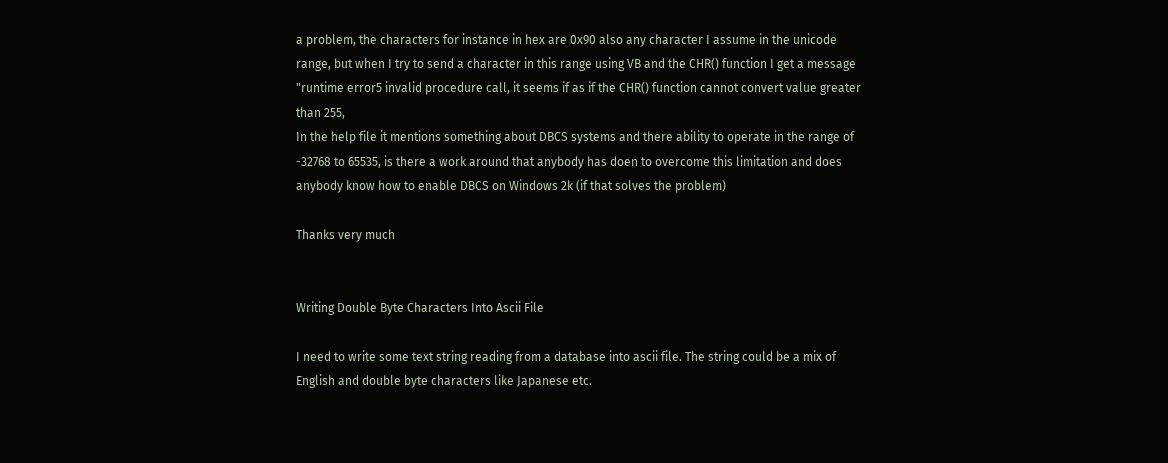a problem, the characters for instance in hex are 0x90 also any character I assume in the unicode range, but when I try to send a character in this range using VB and the CHR() function I get a message "runtime error5 invalid procedure call, it seems if as if the CHR() function cannot convert value greater than 255,
In the help file it mentions something about DBCS systems and there ability to operate in the range of -32768 to 65535, is there a work around that anybody has doen to overcome this limitation and does anybody know how to enable DBCS on Windows 2k (if that solves the problem)

Thanks very much


Writing Double Byte Characters Into Ascii File

I need to write some text string reading from a database into ascii file. The string could be a mix of English and double byte characters like Japanese etc.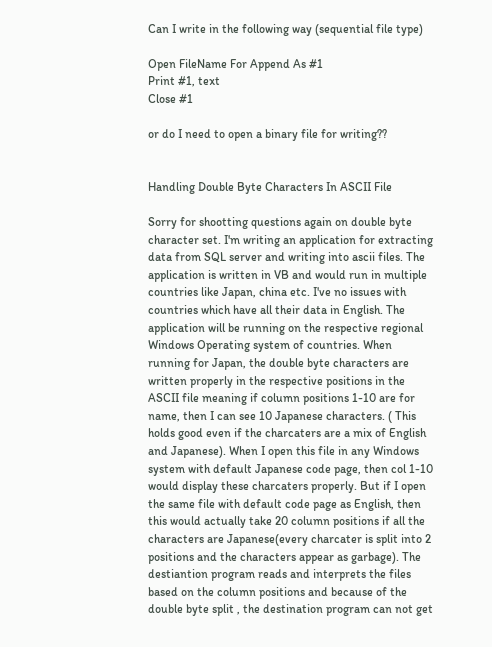Can I write in the following way (sequential file type)

Open FileName For Append As #1
Print #1, text
Close #1

or do I need to open a binary file for writing??


Handling Double Byte Characters In ASCII File

Sorry for shootting questions again on double byte character set. I'm writing an application for extracting data from SQL server and writing into ascii files. The application is written in VB and would run in multiple countries like Japan, china etc. I've no issues with countries which have all their data in English. The application will be running on the respective regional Windows Operating system of countries. When running for Japan, the double byte characters are written properly in the respective positions in the ASCII file meaning if column positions 1-10 are for name, then I can see 10 Japanese characters. ( This holds good even if the charcaters are a mix of English and Japanese). When I open this file in any Windows system with default Japanese code page, then col 1-10 would display these charcaters properly. But if I open the same file with default code page as English, then this would actually take 20 column positions if all the characters are Japanese(every charcater is split into 2 positions and the characters appear as garbage). The destiantion program reads and interprets the files based on the column positions and because of the double byte split , the destination program can not get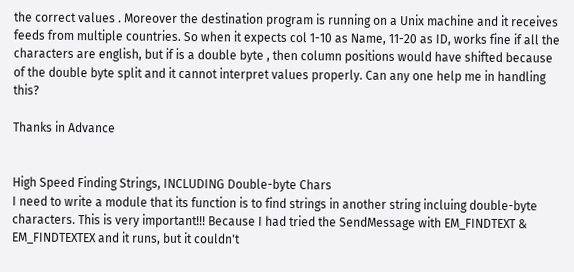the correct values . Moreover the destination program is running on a Unix machine and it receives feeds from multiple countries. So when it expects col 1-10 as Name, 11-20 as ID, works fine if all the characters are english, but if is a double byte , then column positions would have shifted because of the double byte split and it cannot interpret values properly. Can any one help me in handling this?

Thanks in Advance


High Speed Finding Strings, INCLUDING Double-byte Chars
I need to write a module that its function is to find strings in another string incluing double-byte characters. This is very important!!! Because I had tried the SendMessage with EM_FINDTEXT & EM_FINDTEXTEX and it runs, but it couldn't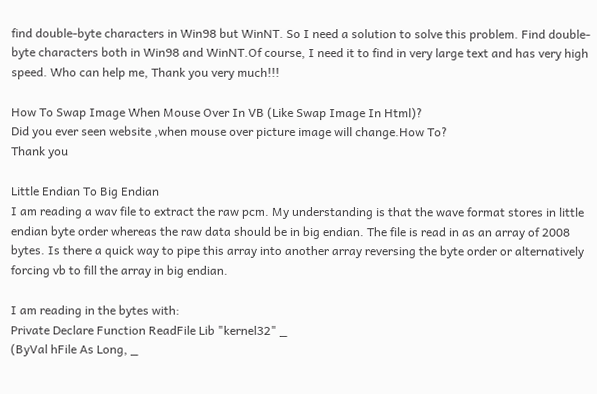find double-byte characters in Win98 but WinNT. So I need a solution to solve this problem. Find double-byte characters both in Win98 and WinNT.Of course, I need it to find in very large text and has very high speed. Who can help me, Thank you very much!!!

How To Swap Image When Mouse Over In VB (Like Swap Image In Html)?
Did you ever seen website ,when mouse over picture image will change.How To?
Thank you

Little Endian To Big Endian
I am reading a wav file to extract the raw pcm. My understanding is that the wave format stores in little endian byte order whereas the raw data should be in big endian. The file is read in as an array of 2008 bytes. Is there a quick way to pipe this array into another array reversing the byte order or alternatively forcing vb to fill the array in big endian.

I am reading in the bytes with:
Private Declare Function ReadFile Lib "kernel32" _
(ByVal hFile As Long, _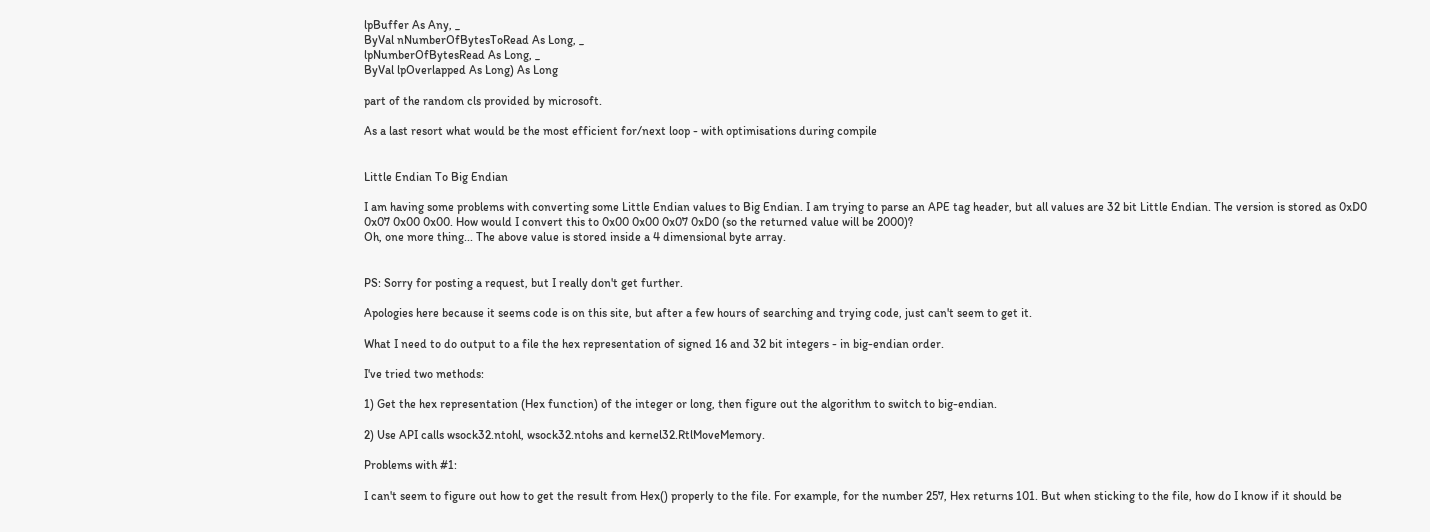lpBuffer As Any, _
ByVal nNumberOfBytesToRead As Long, _
lpNumberOfBytesRead As Long, _
ByVal lpOverlapped As Long) As Long

part of the random cls provided by microsoft.

As a last resort what would be the most efficient for/next loop - with optimisations during compile


Little Endian To Big Endian

I am having some problems with converting some Little Endian values to Big Endian. I am trying to parse an APE tag header, but all values are 32 bit Little Endian. The version is stored as 0xD0 0x07 0x00 0x00. How would I convert this to 0x00 0x00 0x07 0xD0 (so the returned value will be 2000)?
Oh, one more thing... The above value is stored inside a 4 dimensional byte array.


PS: Sorry for posting a request, but I really don't get further.

Apologies here because it seems code is on this site, but after a few hours of searching and trying code, just can't seem to get it.

What I need to do output to a file the hex representation of signed 16 and 32 bit integers - in big-endian order.

I've tried two methods:

1) Get the hex representation (Hex function) of the integer or long, then figure out the algorithm to switch to big-endian.

2) Use API calls wsock32.ntohl, wsock32.ntohs and kernel32.RtlMoveMemory.

Problems with #1:

I can't seem to figure out how to get the result from Hex() properly to the file. For example, for the number 257, Hex returns 101. But when sticking to the file, how do I know if it should be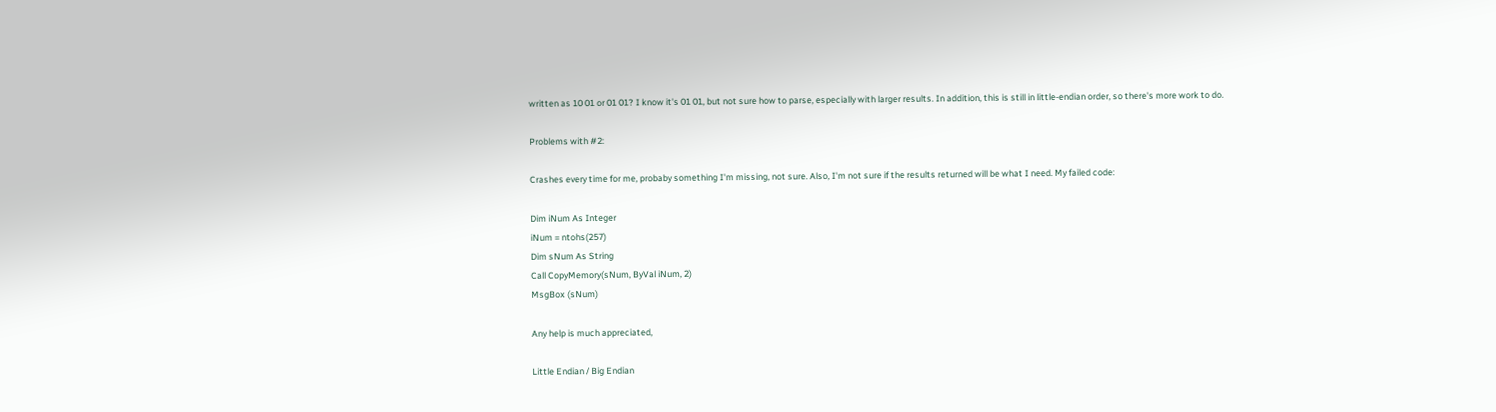written as 10 01 or 01 01? I know it's 01 01, but not sure how to parse, especially with larger results. In addition, this is still in little-endian order, so there's more work to do.

Problems with #2:

Crashes every time for me, probaby something I'm missing, not sure. Also, I'm not sure if the results returned will be what I need. My failed code:

Dim iNum As Integer
iNum = ntohs(257)
Dim sNum As String
Call CopyMemory(sNum, ByVal iNum, 2)
MsgBox (sNum)

Any help is much appreciated,

Little Endian / Big Endian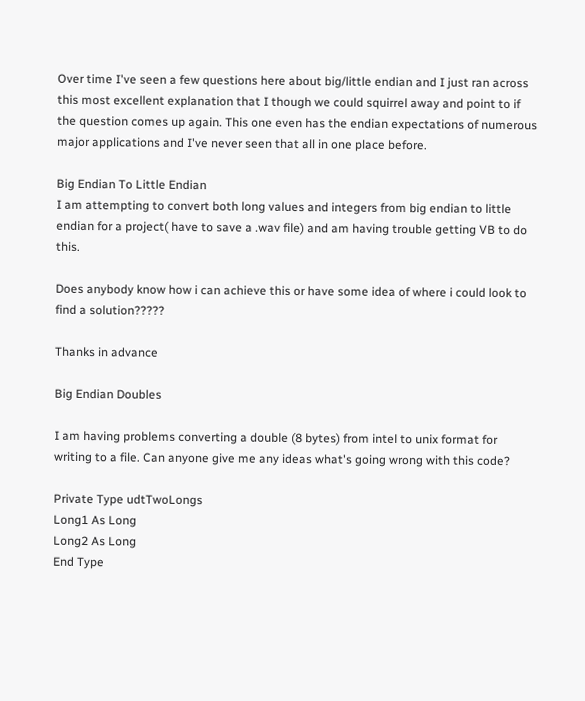Over time I've seen a few questions here about big/little endian and I just ran across this most excellent explanation that I though we could squirrel away and point to if the question comes up again. This one even has the endian expectations of numerous major applications and I've never seen that all in one place before.

Big Endian To Little Endian
I am attempting to convert both long values and integers from big endian to little endian for a project( have to save a .wav file) and am having trouble getting VB to do this.

Does anybody know how i can achieve this or have some idea of where i could look to find a solution?????

Thanks in advance

Big Endian Doubles

I am having problems converting a double (8 bytes) from intel to unix format for writing to a file. Can anyone give me any ideas what's going wrong with this code?

Private Type udtTwoLongs
Long1 As Long
Long2 As Long
End Type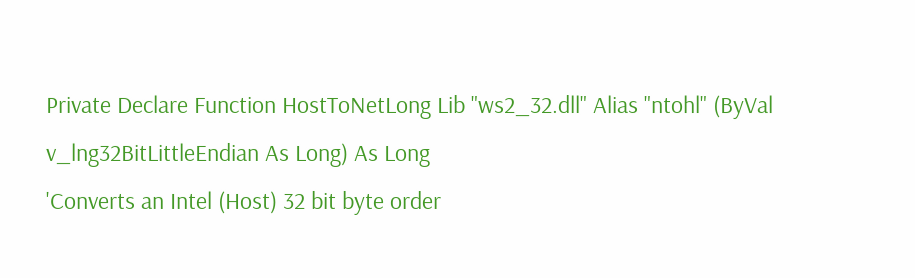Private Declare Function HostToNetLong Lib "ws2_32.dll" Alias "ntohl" (ByVal v_lng32BitLittleEndian As Long) As Long
'Converts an Intel (Host) 32 bit byte order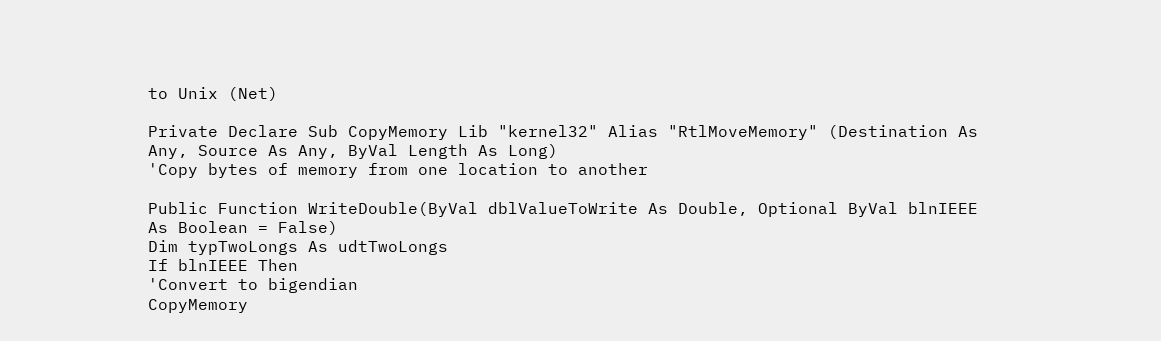to Unix (Net)

Private Declare Sub CopyMemory Lib "kernel32" Alias "RtlMoveMemory" (Destination As Any, Source As Any, ByVal Length As Long)
'Copy bytes of memory from one location to another

Public Function WriteDouble(ByVal dblValueToWrite As Double, Optional ByVal blnIEEE As Boolean = False)
Dim typTwoLongs As udtTwoLongs
If blnIEEE Then
'Convert to bigendian
CopyMemory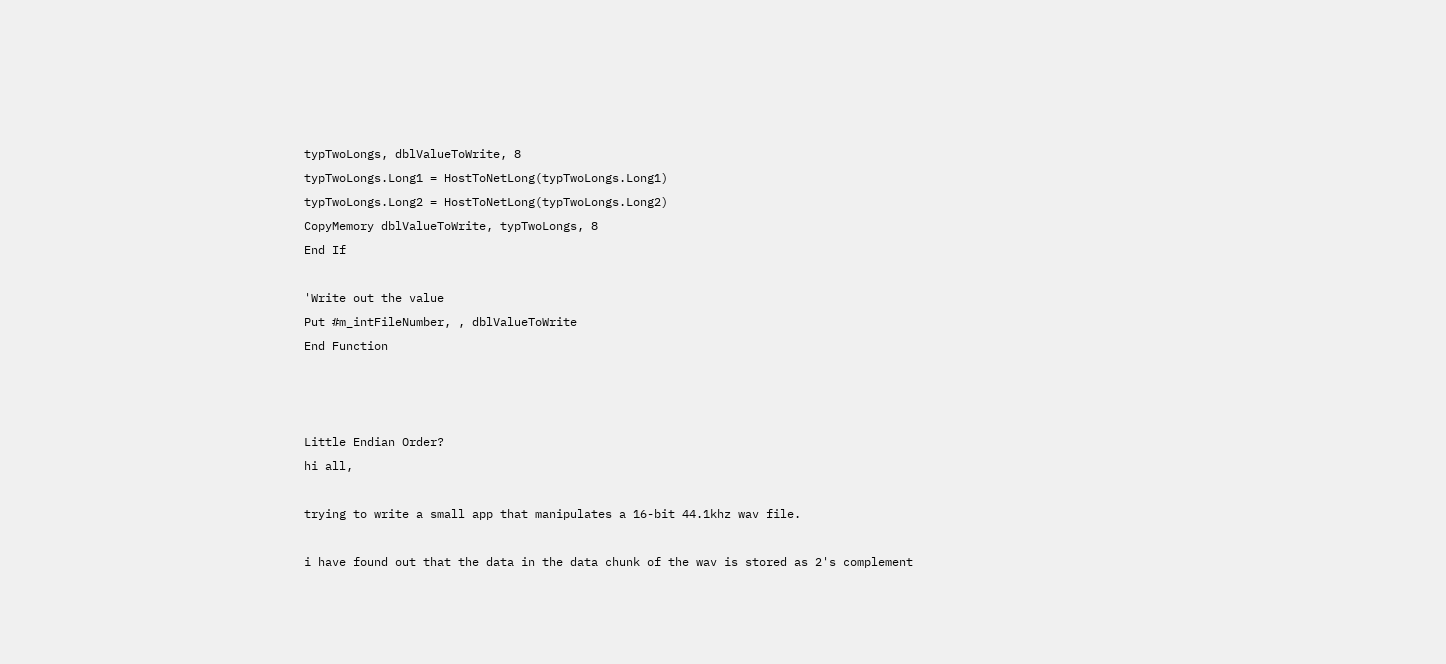typTwoLongs, dblValueToWrite, 8
typTwoLongs.Long1 = HostToNetLong(typTwoLongs.Long1)
typTwoLongs.Long2 = HostToNetLong(typTwoLongs.Long2)
CopyMemory dblValueToWrite, typTwoLongs, 8
End If

'Write out the value
Put #m_intFileNumber, , dblValueToWrite
End Function



Little Endian Order?
hi all,

trying to write a small app that manipulates a 16-bit 44.1khz wav file.

i have found out that the data in the data chunk of the wav is stored as 2's complement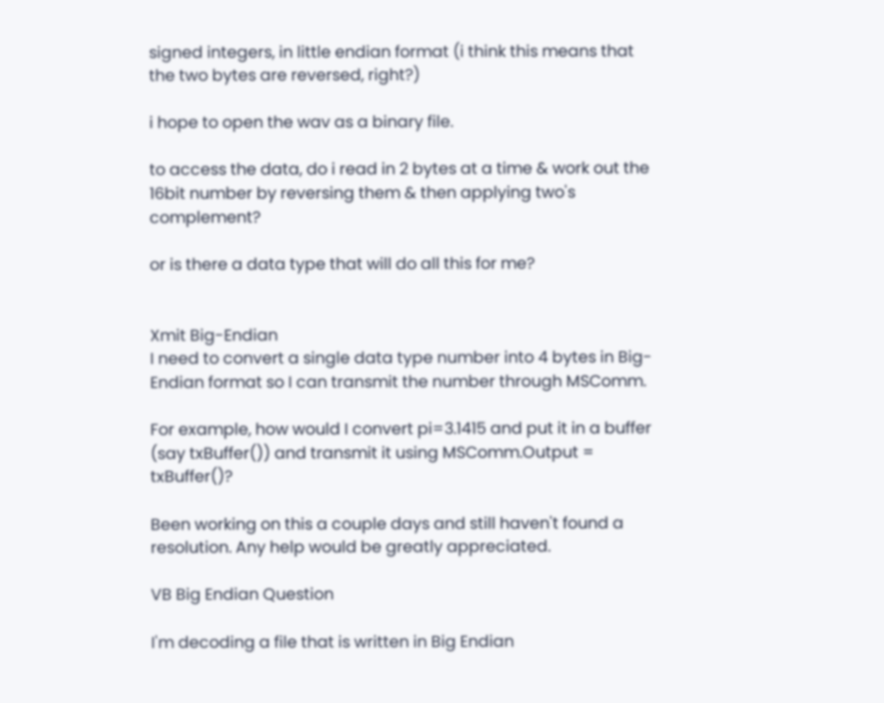signed integers, in little endian format (i think this means that the two bytes are reversed, right?)

i hope to open the wav as a binary file.

to access the data, do i read in 2 bytes at a time & work out the 16bit number by reversing them & then applying two's complement?

or is there a data type that will do all this for me?


Xmit Big-Endian
I need to convert a single data type number into 4 bytes in Big-Endian format so I can transmit the number through MSComm.

For example, how would I convert pi=3.1415 and put it in a buffer (say txBuffer()) and transmit it using MSComm.Output = txBuffer()?

Been working on this a couple days and still haven't found a resolution. Any help would be greatly appreciated.

VB Big Endian Question

I'm decoding a file that is written in Big Endian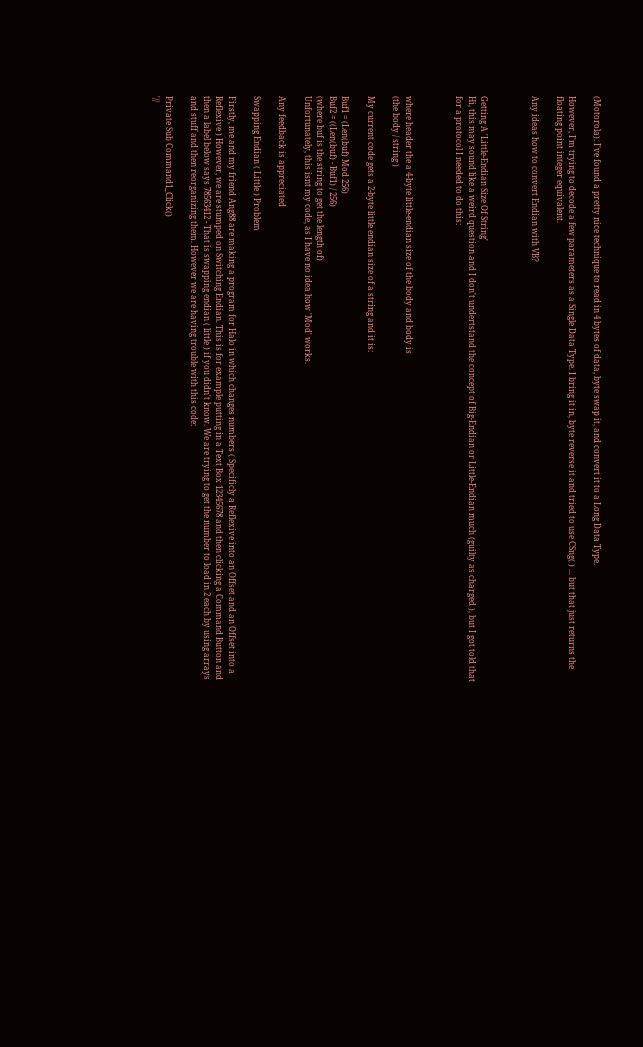(Motorola). I've found a pretty nice technique to read in 4 bytes of data, byte swap it, and convert it to a Long Data Type.

However, I'm trying to decode a few parameters as a Single Data Type. I bring it in, byte reverse it and tried to use CSng( ) ... but that just returns the floating point integer equivalent.

Any ideas how to convert Endian with VB?



Getting A 'Little-Endian Size Of String'
Hi, this may sound like a weird question and I don't undertstand the concept of Big-Endian or Little-Endian much (guilty as charged ), but I got told that for a protocol I needed to do this:



where header the a 4-byte little-endian size of the body and body is
(the body / string )

My current code gets a 2-byte little endian size of a string and it is:

Buf1 = (Len(buf) Mod 256)
Buf2 = ((Len(buf) - Buf1) / 256)
(where buf is the string to get the length of)
Unfortunately, this isnt my code, as I have no idea how 'Mod' works.

Any feedback is appreciated

Swapping Endian ( Little ) Problem

Firstly, me and my friend Ang88 are making a program for Halo in which changes numbers ( Specificly a Reflexive into an Offset and an Offset into a Reflexive ) However, we are stumped on Switching Endian. This is for example putting in a Text Box 12345678 and then clicking a Command Button and then a label below says 78563412 - That is swapping endian ( little ) if you didn't know. We are trying to get the number to load in 2 each by using arrays and stuff and then reorganizing them. However we are having trouble with this code:

Private Sub Command1_Click()
'//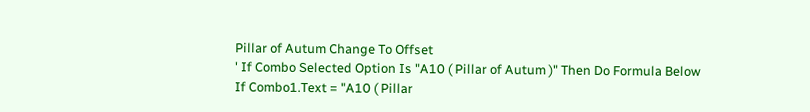Pillar of Autum Change To Offset
' If Combo Selected Option Is "A10 ( Pillar of Autum )" Then Do Formula Below
If Combo1.Text = "A10 ( Pillar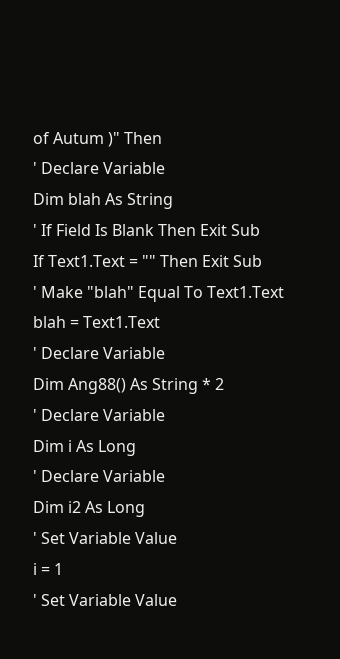of Autum )" Then
' Declare Variable
Dim blah As String
' If Field Is Blank Then Exit Sub
If Text1.Text = "" Then Exit Sub
' Make "blah" Equal To Text1.Text
blah = Text1.Text
' Declare Variable
Dim Ang88() As String * 2
' Declare Variable
Dim i As Long
' Declare Variable
Dim i2 As Long
' Set Variable Value
i = 1
' Set Variable Value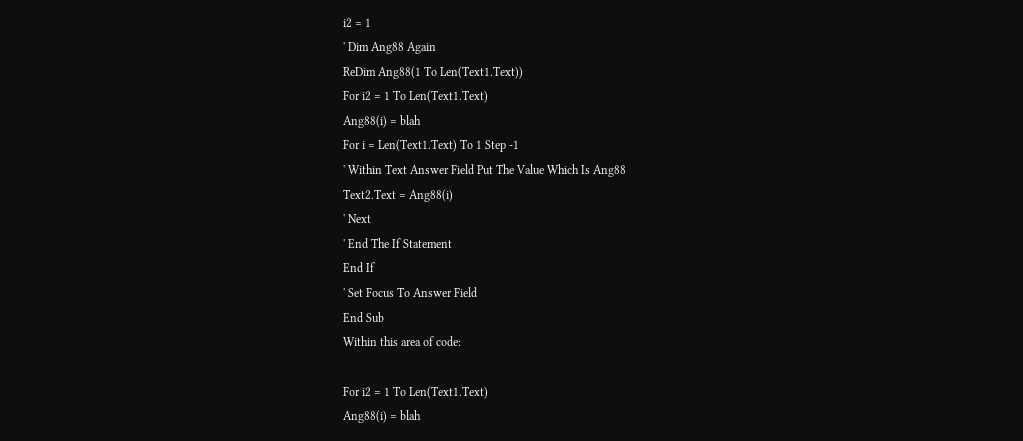i2 = 1
' Dim Ang88 Again
ReDim Ang88(1 To Len(Text1.Text))
For i2 = 1 To Len(Text1.Text)
Ang88(i) = blah
For i = Len(Text1.Text) To 1 Step -1
' Within Text Answer Field Put The Value Which Is Ang88
Text2.Text = Ang88(i)
' Next
' End The If Statement
End If
' Set Focus To Answer Field
End Sub
Within this area of code:

For i2 = 1 To Len(Text1.Text)
Ang88(i) = blah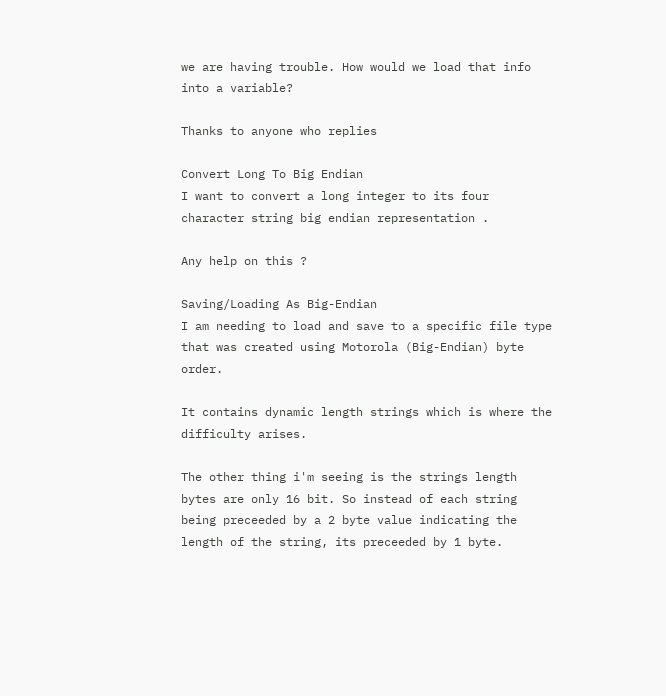we are having trouble. How would we load that info into a variable?

Thanks to anyone who replies

Convert Long To Big Endian
I want to convert a long integer to its four character string big endian representation .

Any help on this ?

Saving/Loading As Big-Endian
I am needing to load and save to a specific file type that was created using Motorola (Big-Endian) byte order.

It contains dynamic length strings which is where the difficulty arises.

The other thing i'm seeing is the strings length bytes are only 16 bit. So instead of each string being preceeded by a 2 byte value indicating the length of the string, its preceeded by 1 byte.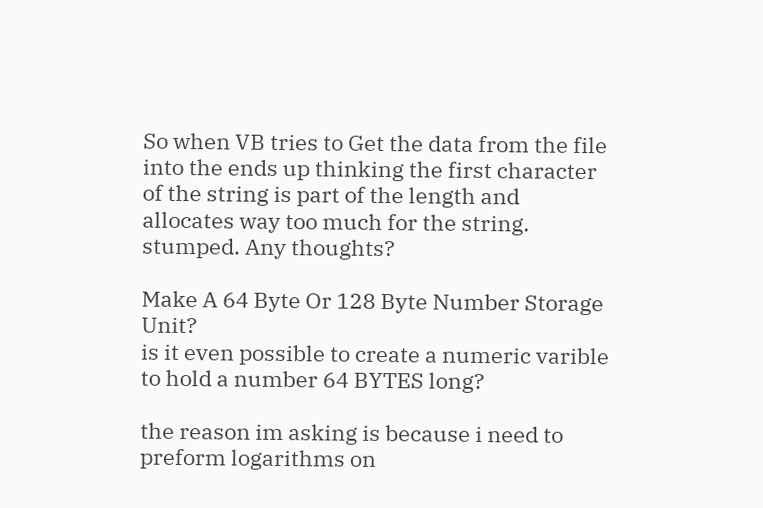So when VB tries to Get the data from the file into the ends up thinking the first character of the string is part of the length and allocates way too much for the string. stumped. Any thoughts?

Make A 64 Byte Or 128 Byte Number Storage Unit?
is it even possible to create a numeric varible to hold a number 64 BYTES long?

the reason im asking is because i need to preform logarithms on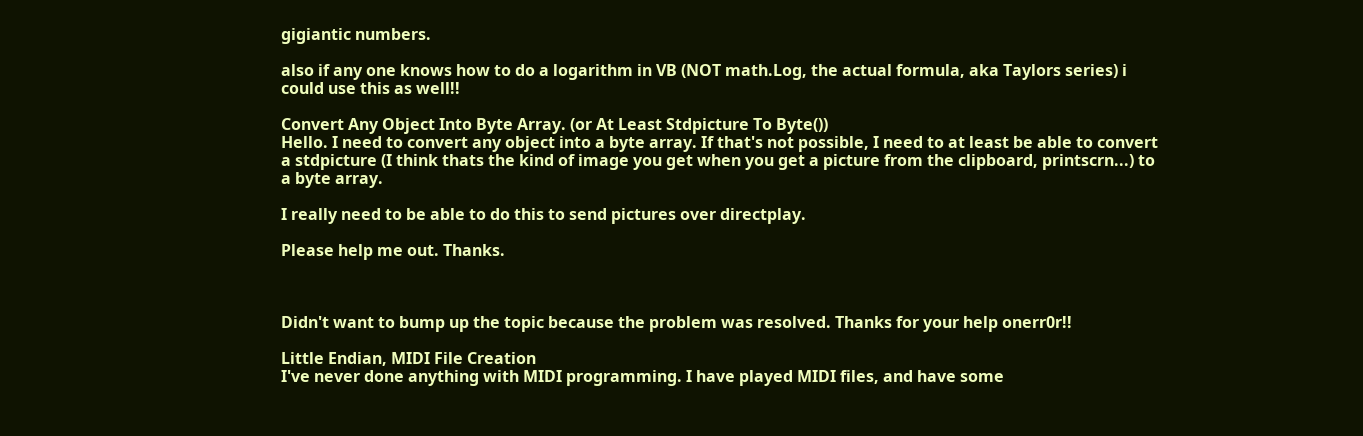gigiantic numbers.

also if any one knows how to do a logarithm in VB (NOT math.Log, the actual formula, aka Taylors series) i could use this as well!!

Convert Any Object Into Byte Array. (or At Least Stdpicture To Byte())
Hello. I need to convert any object into a byte array. If that's not possible, I need to at least be able to convert a stdpicture (I think thats the kind of image you get when you get a picture from the clipboard, printscrn...) to a byte array.

I really need to be able to do this to send pictures over directplay.

Please help me out. Thanks.



Didn't want to bump up the topic because the problem was resolved. Thanks for your help onerr0r!!

Little Endian, MIDI File Creation
I've never done anything with MIDI programming. I have played MIDI files, and have some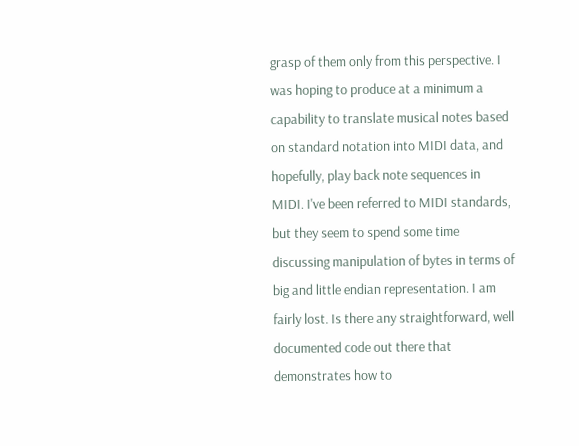grasp of them only from this perspective. I was hoping to produce at a minimum a capability to translate musical notes based on standard notation into MIDI data, and hopefully, play back note sequences in MIDI. I've been referred to MIDI standards, but they seem to spend some time discussing manipulation of bytes in terms of big and little endian representation. I am fairly lost. Is there any straightforward, well documented code out there that demonstrates how to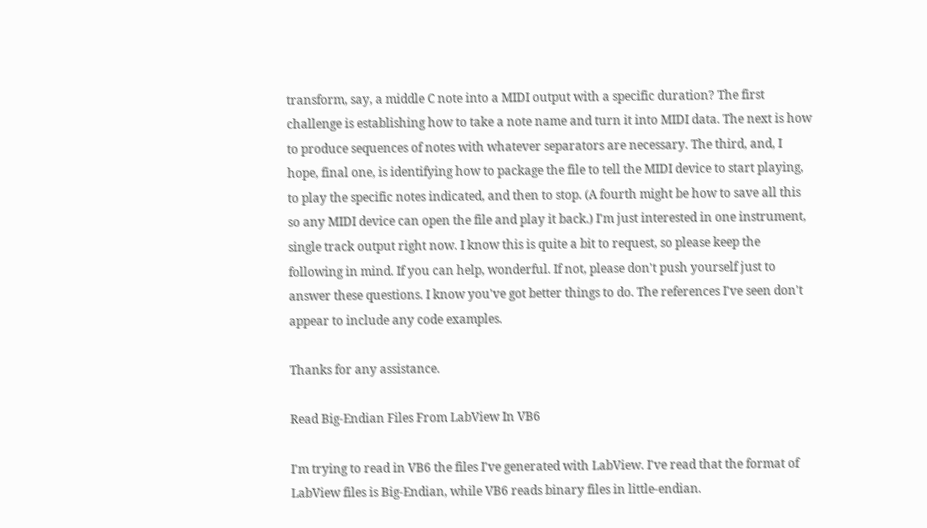transform, say, a middle C note into a MIDI output with a specific duration? The first challenge is establishing how to take a note name and turn it into MIDI data. The next is how to produce sequences of notes with whatever separators are necessary. The third, and, I hope, final one, is identifying how to package the file to tell the MIDI device to start playing, to play the specific notes indicated, and then to stop. (A fourth might be how to save all this so any MIDI device can open the file and play it back.) I'm just interested in one instrument, single track output right now. I know this is quite a bit to request, so please keep the following in mind. If you can help, wonderful. If not, please don't push yourself just to answer these questions. I know you've got better things to do. The references I've seen don't appear to include any code examples.

Thanks for any assistance.

Read Big-Endian Files From LabView In VB6

I'm trying to read in VB6 the files I've generated with LabView. I've read that the format of LabView files is Big-Endian, while VB6 reads binary files in little-endian.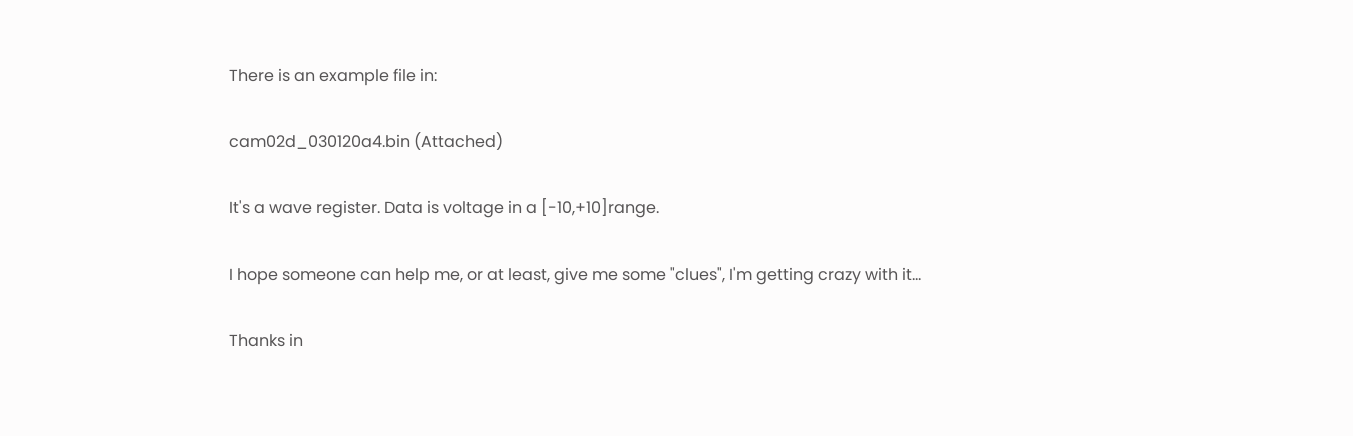There is an example file in:

cam02d_030120a4.bin (Attached)

It's a wave register. Data is voltage in a [-10,+10]range.

I hope someone can help me, or at least, give me some "clues", I'm getting crazy with it...

Thanks in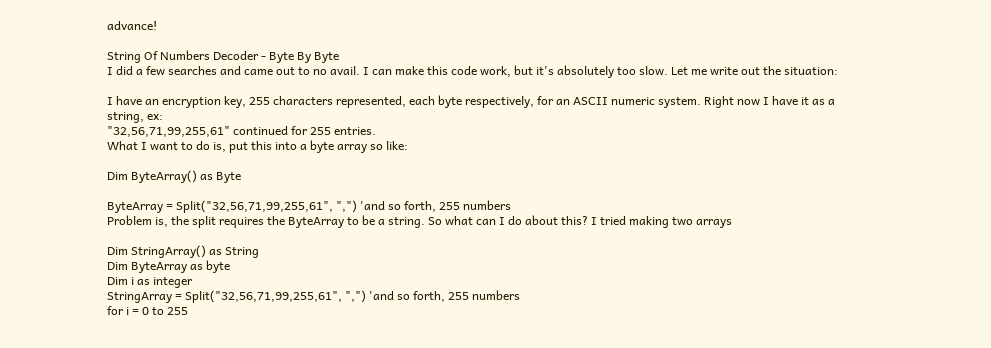advance!

String Of Numbers Decoder - Byte By Byte
I did a few searches and came out to no avail. I can make this code work, but it's absolutely too slow. Let me write out the situation:

I have an encryption key, 255 characters represented, each byte respectively, for an ASCII numeric system. Right now I have it as a string, ex:
"32,56,71,99,255,61" continued for 255 entries.
What I want to do is, put this into a byte array so like:

Dim ByteArray() as Byte

ByteArray = Split("32,56,71,99,255,61", ",") 'and so forth, 255 numbers
Problem is, the split requires the ByteArray to be a string. So what can I do about this? I tried making two arrays

Dim StringArray() as String
Dim ByteArray as byte
Dim i as integer
StringArray = Split("32,56,71,99,255,61", ",") 'and so forth, 255 numbers
for i = 0 to 255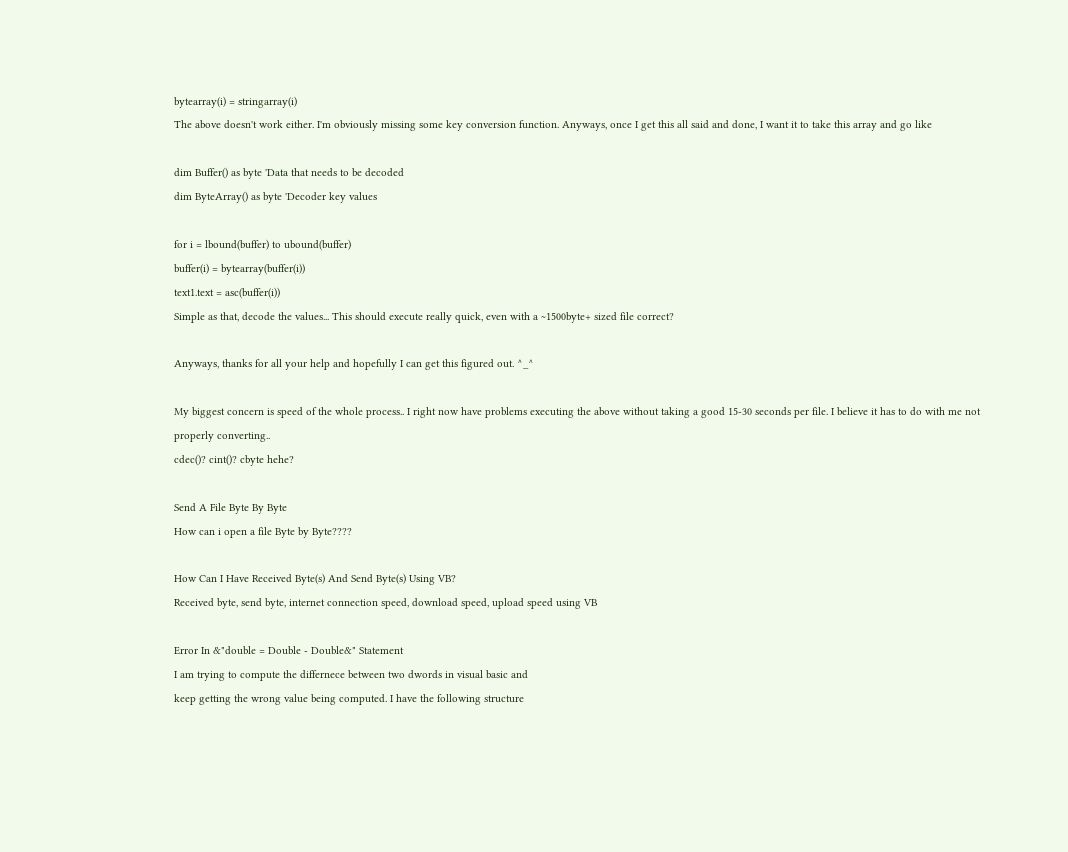bytearray(i) = stringarray(i)
The above doesn't work either. I'm obviously missing some key conversion function. Anyways, once I get this all said and done, I want it to take this array and go like

dim Buffer() as byte 'Data that needs to be decoded
dim ByteArray() as byte 'Decoder key values

for i = lbound(buffer) to ubound(buffer)
buffer(i) = bytearray(buffer(i))
text1.text = asc(buffer(i))
Simple as that, decode the values... This should execute really quick, even with a ~1500byte+ sized file correct?

Anyways, thanks for all your help and hopefully I can get this figured out. ^_^

My biggest concern is speed of the whole process.. I right now have problems executing the above without taking a good 15-30 seconds per file. I believe it has to do with me not properly converting..
cdec()? cint()? cbyte hehe?

Send A File Byte By Byte
How can i open a file Byte by Byte????

How Can I Have Received Byte(s) And Send Byte(s) Using VB?
Received byte, send byte, internet connection speed, download speed, upload speed using VB

Error In &"double = Double - Double&" Statement
I am trying to compute the differnece between two dwords in visual basic and
keep getting the wrong value being computed. I have the following structure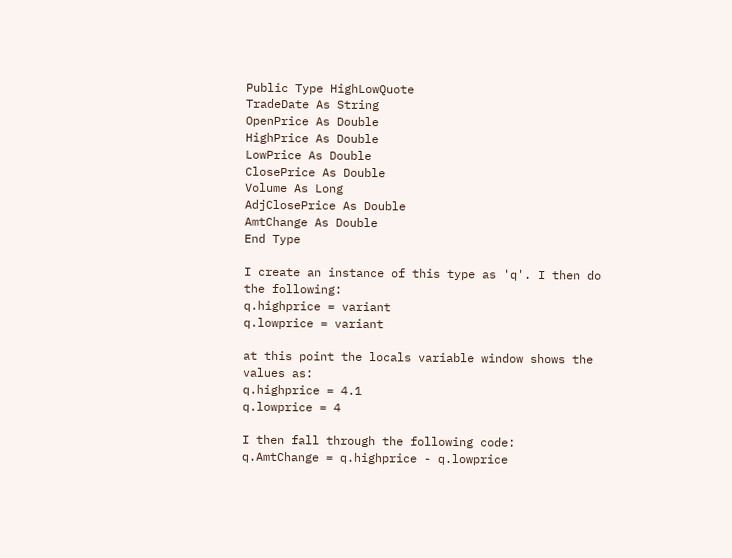Public Type HighLowQuote
TradeDate As String
OpenPrice As Double
HighPrice As Double
LowPrice As Double
ClosePrice As Double
Volume As Long
AdjClosePrice As Double
AmtChange As Double
End Type

I create an instance of this type as 'q'. I then do the following:
q.highprice = variant
q.lowprice = variant

at this point the locals variable window shows the values as:
q.highprice = 4.1
q.lowprice = 4

I then fall through the following code:
q.AmtChange = q.highprice - q.lowprice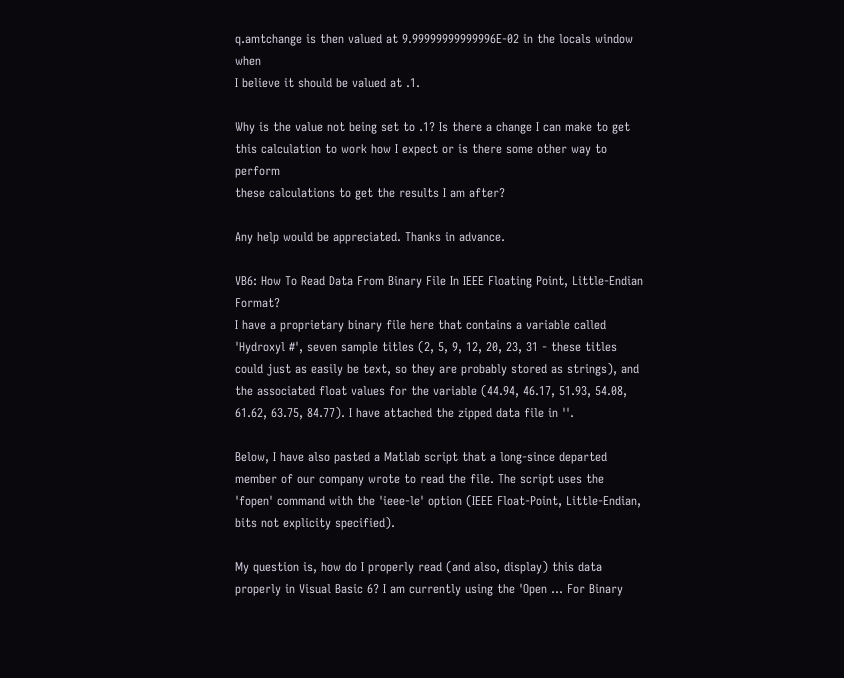q.amtchange is then valued at 9.99999999999996E-02 in the locals window when
I believe it should be valued at .1.

Why is the value not being set to .1? Is there a change I can make to get
this calculation to work how I expect or is there some other way to perform
these calculations to get the results I am after?

Any help would be appreciated. Thanks in advance.

VB6: How To Read Data From Binary File In IEEE Floating Point, Little-Endian Format?
I have a proprietary binary file here that contains a variable called 'Hydroxyl #', seven sample titles (2, 5, 9, 12, 20, 23, 31 - these titles could just as easily be text, so they are probably stored as strings), and the associated float values for the variable (44.94, 46.17, 51.93, 54.08, 61.62, 63.75, 84.77). I have attached the zipped data file in ''.

Below, I have also pasted a Matlab script that a long-since departed member of our company wrote to read the file. The script uses the 'fopen' command with the 'ieee-le' option (IEEE Float-Point, Little-Endian, bits not explicity specified).

My question is, how do I properly read (and also, display) this data properly in Visual Basic 6? I am currently using the 'Open ... For Binary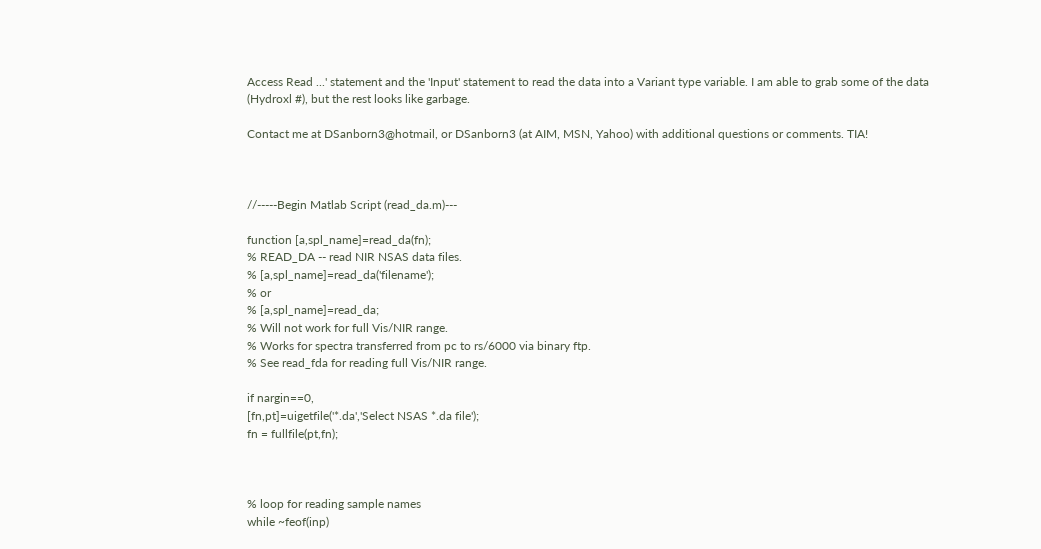Access Read ...' statement and the 'Input' statement to read the data into a Variant type variable. I am able to grab some of the data (Hydroxl #), but the rest looks like garbage.

Contact me at DSanborn3@hotmail, or DSanborn3 (at AIM, MSN, Yahoo) with additional questions or comments. TIA!



//-----Begin Matlab Script (read_da.m)---

function [a,spl_name]=read_da(fn);
% READ_DA -- read NIR NSAS data files.
% [a,spl_name]=read_da('filename');
% or
% [a,spl_name]=read_da;
% Will not work for full Vis/NIR range.
% Works for spectra transferred from pc to rs/6000 via binary ftp.
% See read_fda for reading full Vis/NIR range.

if nargin==0,
[fn,pt]=uigetfile('*.da','Select NSAS *.da file');
fn = fullfile(pt,fn);



% loop for reading sample names
while ~feof(inp)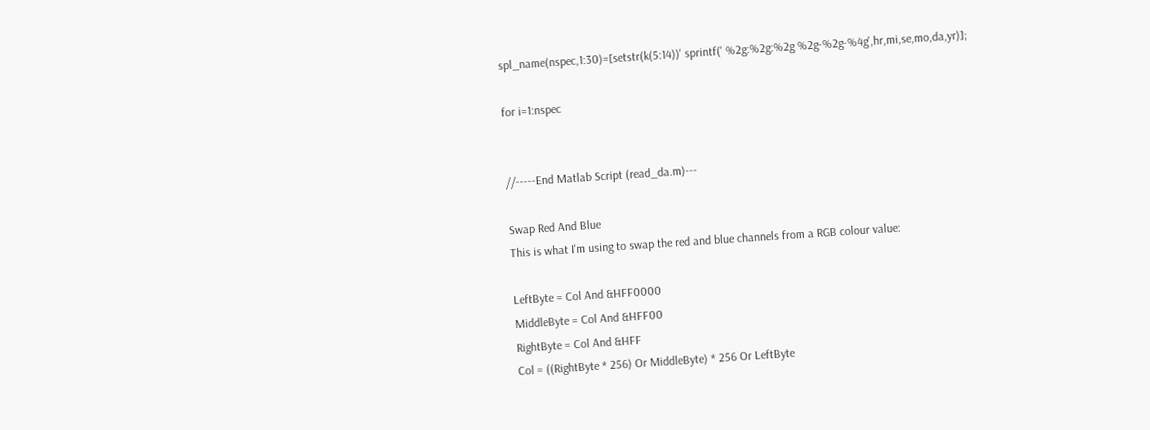spl_name(nspec,1:30)=[setstr(k(5:14))' sprintf(' %2g:%2g:%2g %2g-%2g-%4g',hr,mi,se,mo,da,yr)];

for i=1:nspec


//-----End Matlab Script (read_da.m)---

Swap Red And Blue
This is what I'm using to swap the red and blue channels from a RGB colour value:

LeftByte = Col And &HFF0000
MiddleByte = Col And &HFF00
RightByte = Col And &HFF
Col = ((RightByte * 256) Or MiddleByte) * 256 Or LeftByte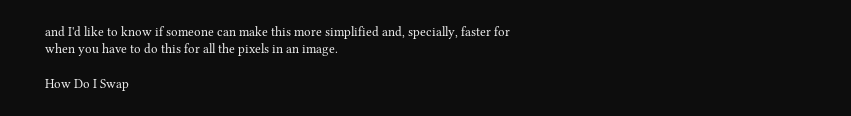and I'd like to know if someone can make this more simplified and, specially, faster for when you have to do this for all the pixels in an image.

How Do I Swap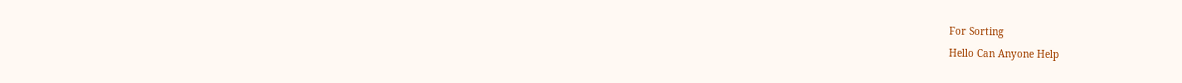For Sorting
Hello Can Anyone Help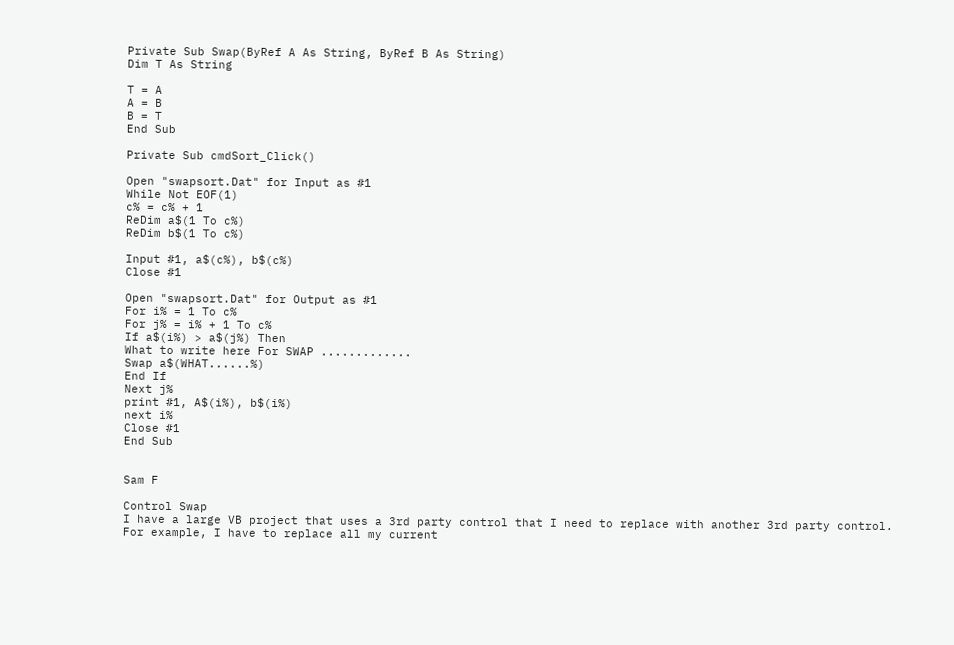Private Sub Swap(ByRef A As String, ByRef B As String)
Dim T As String

T = A
A = B
B = T
End Sub

Private Sub cmdSort_Click()

Open "swapsort.Dat" for Input as #1
While Not EOF(1)
c% = c% + 1
ReDim a$(1 To c%)
ReDim b$(1 To c%)

Input #1, a$(c%), b$(c%)
Close #1

Open "swapsort.Dat" for Output as #1
For i% = 1 To c%
For j% = i% + 1 To c%
If a$(i%) > a$(j%) Then
What to write here For SWAP .............
Swap a$(WHAT......%)
End If
Next j%
print #1, A$(i%), b$(i%)
next i%
Close #1
End Sub


Sam F

Control Swap
I have a large VB project that uses a 3rd party control that I need to replace with another 3rd party control. For example, I have to replace all my current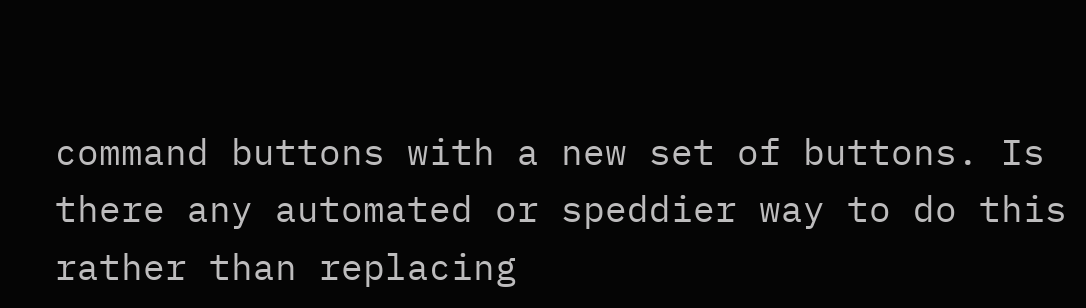command buttons with a new set of buttons. Is there any automated or speddier way to do this rather than replacing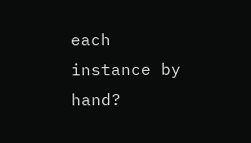each instance by hand?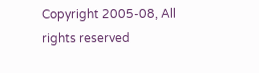Copyright 2005-08, All rights reserved